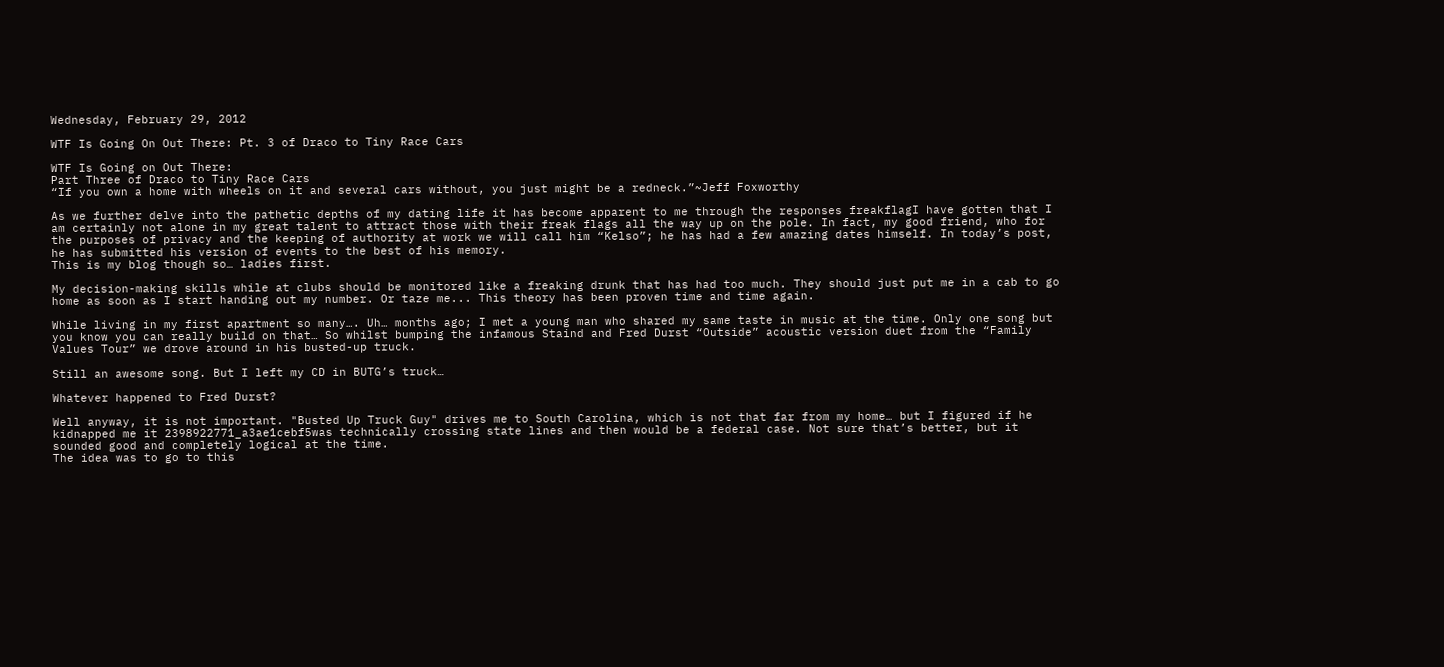Wednesday, February 29, 2012

WTF Is Going On Out There: Pt. 3 of Draco to Tiny Race Cars

WTF Is Going on Out There:
Part Three of Draco to Tiny Race Cars
“If you own a home with wheels on it and several cars without, you just might be a redneck.”~Jeff Foxworthy

As we further delve into the pathetic depths of my dating life it has become apparent to me through the responses freakflagI have gotten that I am certainly not alone in my great talent to attract those with their freak flags all the way up on the pole. In fact, my good friend, who for the purposes of privacy and the keeping of authority at work we will call him “Kelso”; he has had a few amazing dates himself. In today’s post, he has submitted his version of events to the best of his memory.
This is my blog though so… ladies first.

My decision-making skills while at clubs should be monitored like a freaking drunk that has had too much. They should just put me in a cab to go home as soon as I start handing out my number. Or taze me... This theory has been proven time and time again.

While living in my first apartment so many…. Uh… months ago; I met a young man who shared my same taste in music at the time. Only one song but you know you can really build on that… So whilst bumping the infamous Staind and Fred Durst “Outside” acoustic version duet from the “Family Values Tour” we drove around in his busted-up truck.

Still an awesome song. But I left my CD in BUTG’s truck…

Whatever happened to Fred Durst?

Well anyway, it is not important. "Busted Up Truck Guy" drives me to South Carolina, which is not that far from my home… but I figured if he kidnapped me it 2398922771_a3ae1cebf5was technically crossing state lines and then would be a federal case. Not sure that’s better, but it sounded good and completely logical at the time.
The idea was to go to this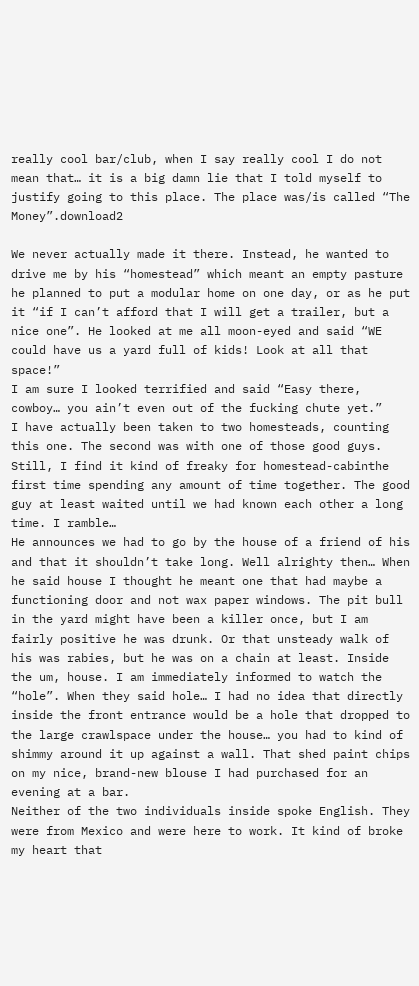really cool bar/club, when I say really cool I do not mean that… it is a big damn lie that I told myself to justify going to this place. The place was/is called “The Money”.download2

We never actually made it there. Instead, he wanted to drive me by his “homestead” which meant an empty pasture he planned to put a modular home on one day, or as he put it “if I can’t afford that I will get a trailer, but a nice one”. He looked at me all moon-eyed and said “WE could have us a yard full of kids! Look at all that space!”
I am sure I looked terrified and said “Easy there, cowboy… you ain’t even out of the fucking chute yet.”
I have actually been taken to two homesteads, counting this one. The second was with one of those good guys. Still, I find it kind of freaky for homestead-cabinthe first time spending any amount of time together. The good guy at least waited until we had known each other a long time. I ramble…
He announces we had to go by the house of a friend of his and that it shouldn’t take long. Well alrighty then… When he said house I thought he meant one that had maybe a functioning door and not wax paper windows. The pit bull in the yard might have been a killer once, but I am fairly positive he was drunk. Or that unsteady walk of his was rabies, but he was on a chain at least. Inside the um, house. I am immediately informed to watch the “hole”. When they said hole… I had no idea that directly inside the front entrance would be a hole that dropped to the large crawlspace under the house… you had to kind of shimmy around it up against a wall. That shed paint chips on my nice, brand-new blouse I had purchased for an evening at a bar.
Neither of the two individuals inside spoke English. They were from Mexico and were here to work. It kind of broke my heart that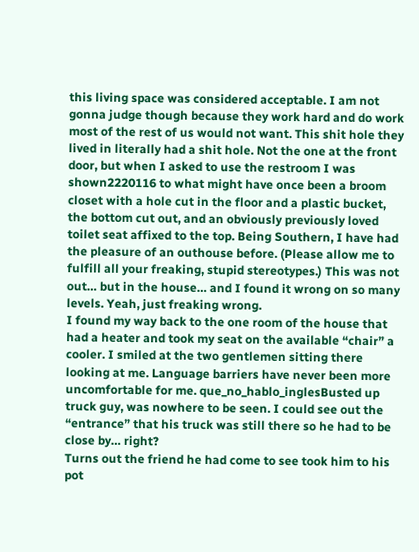this living space was considered acceptable. I am not gonna judge though because they work hard and do work most of the rest of us would not want. This shit hole they lived in literally had a shit hole. Not the one at the front door, but when I asked to use the restroom I was shown2220116 to what might have once been a broom closet with a hole cut in the floor and a plastic bucket, the bottom cut out, and an obviously previously loved toilet seat affixed to the top. Being Southern, I have had the pleasure of an outhouse before. (Please allow me to fulfill all your freaking, stupid stereotypes.) This was not out… but in the house… and I found it wrong on so many levels. Yeah, just freaking wrong.
I found my way back to the one room of the house that had a heater and took my seat on the available “chair” a cooler. I smiled at the two gentlemen sitting there looking at me. Language barriers have never been more uncomfortable for me. que_no_hablo_inglesBusted up truck guy, was nowhere to be seen. I could see out the “entrance” that his truck was still there so he had to be close by… right?
Turns out the friend he had come to see took him to his pot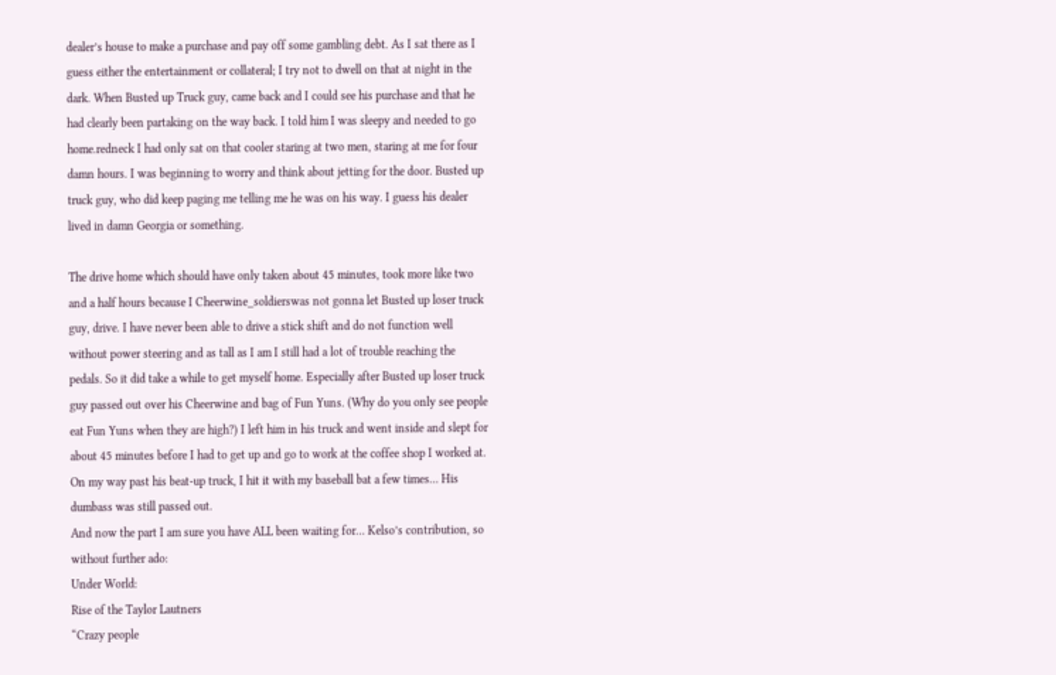dealer’s house to make a purchase and pay off some gambling debt. As I sat there as I guess either the entertainment or collateral; I try not to dwell on that at night in the dark. When Busted up Truck guy, came back and I could see his purchase and that he had clearly been partaking on the way back. I told him I was sleepy and needed to go home.redneck I had only sat on that cooler staring at two men, staring at me for four damn hours. I was beginning to worry and think about jetting for the door. Busted up truck guy, who did keep paging me telling me he was on his way. I guess his dealer lived in damn Georgia or something.

The drive home which should have only taken about 45 minutes, took more like two and a half hours because I Cheerwine_soldierswas not gonna let Busted up loser truck guy, drive. I have never been able to drive a stick shift and do not function well without power steering and as tall as I am I still had a lot of trouble reaching the pedals. So it did take a while to get myself home. Especially after Busted up loser truck guy passed out over his Cheerwine and bag of Fun Yuns. (Why do you only see people eat Fun Yuns when they are high?) I left him in his truck and went inside and slept for about 45 minutes before I had to get up and go to work at the coffee shop I worked at. On my way past his beat-up truck, I hit it with my baseball bat a few times… His dumbass was still passed out.
And now the part I am sure you have ALL been waiting for… Kelso’s contribution, so without further ado:
Under World:
Rise of the Taylor Lautners
“Crazy people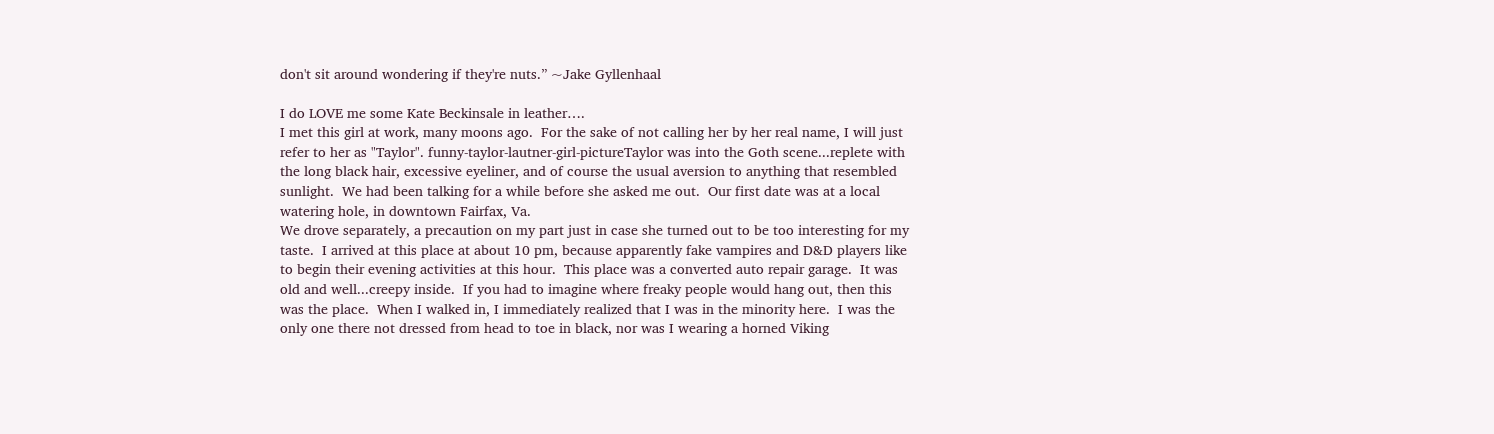don't sit around wondering if they're nuts.” ~Jake Gyllenhaal

I do LOVE me some Kate Beckinsale in leather….
I met this girl at work, many moons ago.  For the sake of not calling her by her real name, I will just refer to her as "Taylor". funny-taylor-lautner-girl-pictureTaylor was into the Goth scene...replete with the long black hair, excessive eyeliner, and of course the usual aversion to anything that resembled sunlight.  We had been talking for a while before she asked me out.  Our first date was at a local watering hole, in downtown Fairfax, Va.
We drove separately, a precaution on my part just in case she turned out to be too interesting for my taste.  I arrived at this place at about 10 pm, because apparently fake vampires and D&D players like to begin their evening activities at this hour.  This place was a converted auto repair garage.  It was old and well...creepy inside.  If you had to imagine where freaky people would hang out, then this was the place.  When I walked in, I immediately realized that I was in the minority here.  I was the only one there not dressed from head to toe in black, nor was I wearing a horned Viking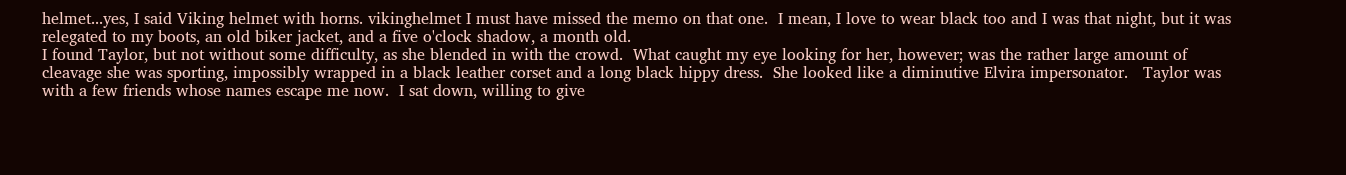helmet...yes, I said Viking helmet with horns. vikinghelmet I must have missed the memo on that one.  I mean, I love to wear black too and I was that night, but it was relegated to my boots, an old biker jacket, and a five o'clock shadow, a month old.
I found Taylor, but not without some difficulty, as she blended in with the crowd.  What caught my eye looking for her, however; was the rather large amount of cleavage she was sporting, impossibly wrapped in a black leather corset and a long black hippy dress.  She looked like a diminutive Elvira impersonator.   Taylor was with a few friends whose names escape me now.  I sat down, willing to give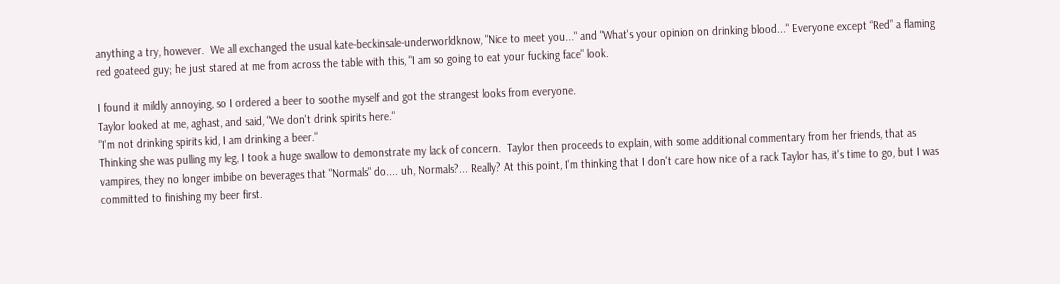anything a try, however.  We all exchanged the usual kate-beckinsale-underworldknow, "Nice to meet you..." and "What's your opinion on drinking blood..." Everyone except “Red” a flaming red goateed guy; he just stared at me from across the table with this, "I am so going to eat your fucking face" look.

I found it mildly annoying, so I ordered a beer to soothe myself and got the strangest looks from everyone.
Taylor looked at me, aghast, and said, "We don't drink spirits here."
"I'm not drinking spirits kid, I am drinking a beer."
Thinking she was pulling my leg, I took a huge swallow to demonstrate my lack of concern.  Taylor then proceeds to explain, with some additional commentary from her friends, that as vampires, they no longer imbibe on beverages that "Normals" do.... uh, Normals?... Really? At this point, I'm thinking that I don't care how nice of a rack Taylor has, it's time to go, but I was committed to finishing my beer first.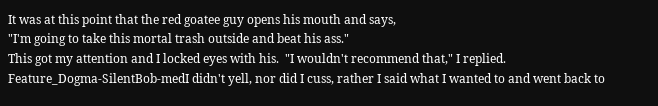It was at this point that the red goatee guy opens his mouth and says,
"I'm going to take this mortal trash outside and beat his ass."
This got my attention and I locked eyes with his.  "I wouldn't recommend that," I replied.
Feature_Dogma-SilentBob-medI didn't yell, nor did I cuss, rather I said what I wanted to and went back to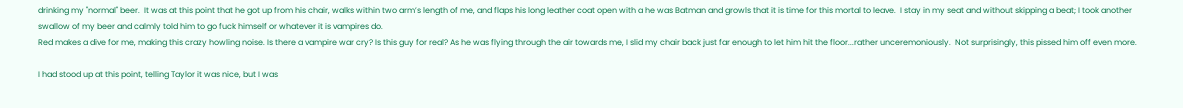drinking my "normal" beer.  It was at this point that he got up from his chair, walks within two arm’s length of me, and flaps his long leather coat open with a he was Batman and growls that it is time for this mortal to leave.  I stay in my seat and without skipping a beat; I took another swallow of my beer and calmly told him to go fuck himself or whatever it is vampires do.
Red makes a dive for me, making this crazy howling noise. Is there a vampire war cry? Is this guy for real? As he was flying through the air towards me, I slid my chair back just far enough to let him hit the floor...rather unceremoniously.  Not surprisingly, this pissed him off even more.

I had stood up at this point, telling Taylor it was nice, but I was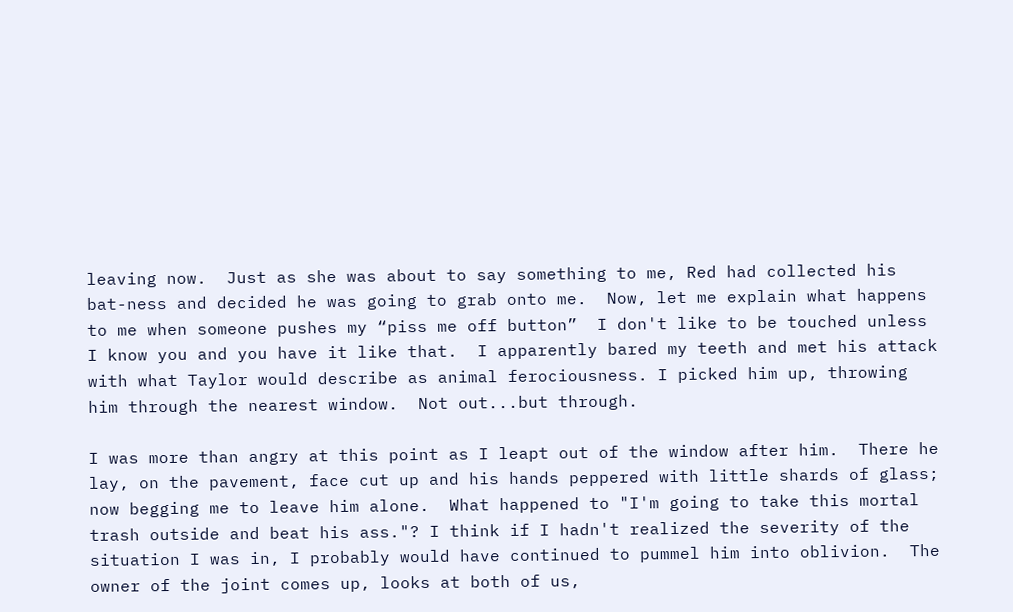leaving now.  Just as she was about to say something to me, Red had collected his bat-ness and decided he was going to grab onto me.  Now, let me explain what happens to me when someone pushes my “piss me off button”  I don't like to be touched unless I know you and you have it like that.  I apparently bared my teeth and met his attack with what Taylor would describe as animal ferociousness. I picked him up, throwing him through the nearest window.  Not out...but through.

I was more than angry at this point as I leapt out of the window after him.  There he lay, on the pavement, face cut up and his hands peppered with little shards of glass; now begging me to leave him alone.  What happened to "I'm going to take this mortal trash outside and beat his ass."? I think if I hadn't realized the severity of the situation I was in, I probably would have continued to pummel him into oblivion.  The owner of the joint comes up, looks at both of us,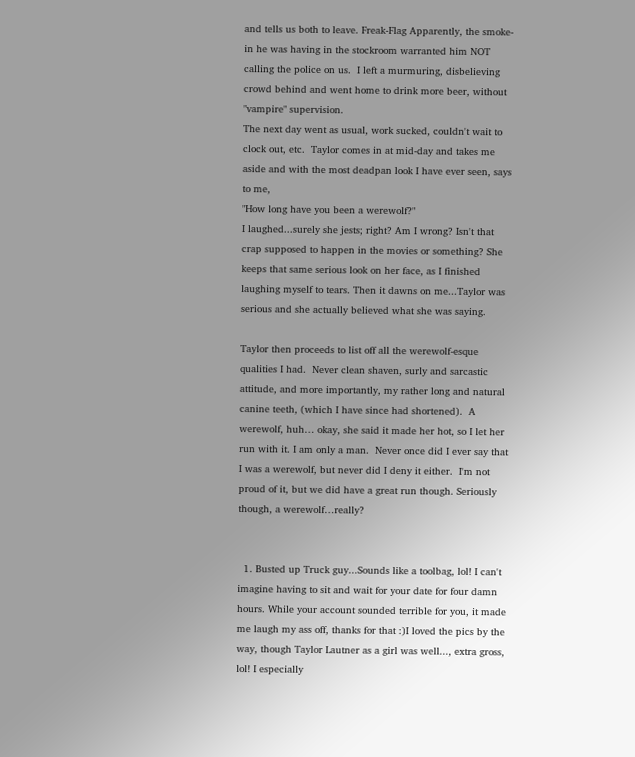and tells us both to leave. Freak-Flag Apparently, the smoke-in he was having in the stockroom warranted him NOT calling the police on us.  I left a murmuring, disbelieving crowd behind and went home to drink more beer, without "vampire" supervision.
The next day went as usual, work sucked, couldn't wait to clock out, etc.  Taylor comes in at mid-day and takes me aside and with the most deadpan look I have ever seen, says to me,
"How long have you been a werewolf?"
I laughed...surely she jests; right? Am I wrong? Isn't that crap supposed to happen in the movies or something? She keeps that same serious look on her face, as I finished laughing myself to tears. Then it dawns on me...Taylor was serious and she actually believed what she was saying.

Taylor then proceeds to list off all the werewolf-esque qualities I had.  Never clean shaven, surly and sarcastic attitude, and more importantly, my rather long and natural canine teeth, (which I have since had shortened).  A werewolf, huh… okay, she said it made her hot, so I let her run with it. I am only a man.  Never once did I ever say that I was a werewolf, but never did I deny it either.  I'm not proud of it, but we did have a great run though. Seriously though, a werewolf…really?


  1. Busted up Truck guy...Sounds like a toolbag, lol! I can't imagine having to sit and wait for your date for four damn hours. While your account sounded terrible for you, it made me laugh my ass off, thanks for that :)I loved the pics by the way, though Taylor Lautner as a girl was well..., extra gross, lol! I especially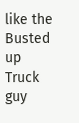like the Busted up Truck guy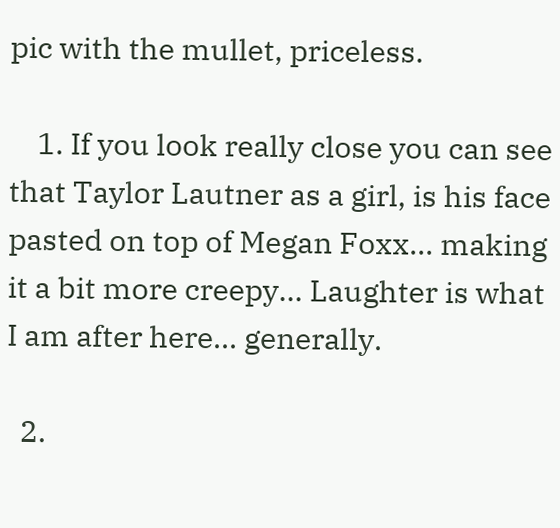pic with the mullet, priceless.

    1. If you look really close you can see that Taylor Lautner as a girl, is his face pasted on top of Megan Foxx... making it a bit more creepy... Laughter is what I am after here... generally.

  2.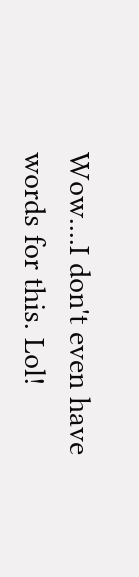Wow....I don't even have words for this. Lol!